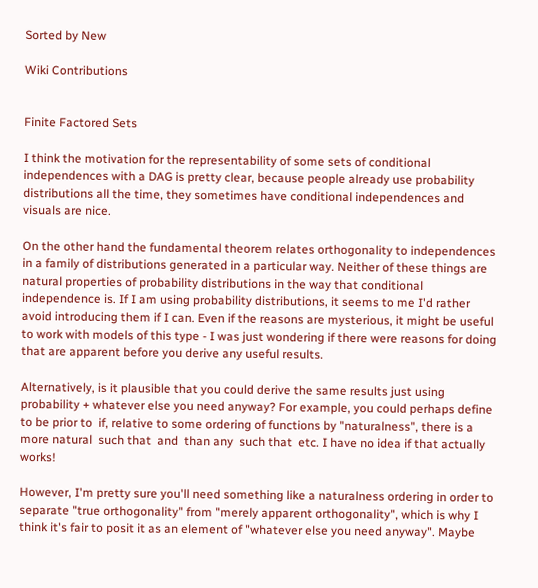Sorted by New

Wiki Contributions


Finite Factored Sets

I think the motivation for the representability of some sets of conditional independences with a DAG is pretty clear, because people already use probability distributions all the time, they sometimes have conditional independences and visuals are nice.

On the other hand the fundamental theorem relates orthogonality to independences in a family of distributions generated in a particular way. Neither of these things are natural properties of probability distributions in the way that conditional independence is. If I am using probability distributions, it seems to me I'd rather avoid introducing them if I can. Even if the reasons are mysterious, it might be useful to work with models of this type - I was just wondering if there were reasons for doing that are apparent before you derive any useful results.

Alternatively, is it plausible that you could derive the same results just using probability + whatever else you need anyway? For example, you could perhaps define  to be prior to  if, relative to some ordering of functions by "naturalness", there is a more natural  such that  and  than any  such that  etc. I have no idea if that actually works!

However, I'm pretty sure you'll need something like a naturalness ordering in order to separate "true orthogonality" from "merely apparent orthogonality", which is why I think it's fair to posit it as an element of "whatever else you need anyway". Maybe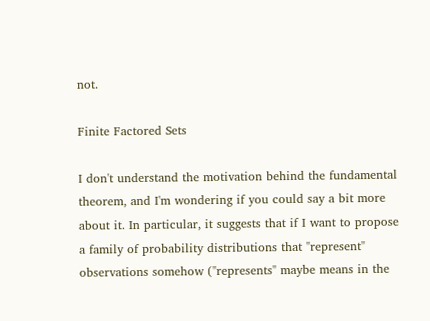not.

Finite Factored Sets

I don't understand the motivation behind the fundamental theorem, and I'm wondering if you could say a bit more about it. In particular, it suggests that if I want to propose a family of probability distributions that "represent" observations somehow ("represents" maybe means in the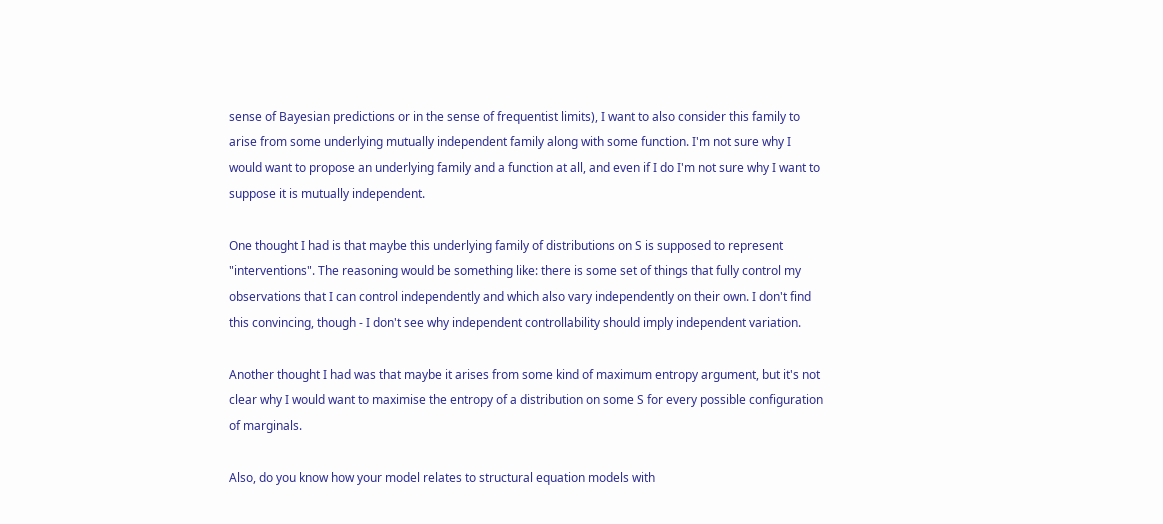sense of Bayesian predictions or in the sense of frequentist limits), I want to also consider this family to arise from some underlying mutually independent family along with some function. I'm not sure why I would want to propose an underlying family and a function at all, and even if I do I'm not sure why I want to suppose it is mutually independent.

One thought I had is that maybe this underlying family of distributions on S is supposed to represent "interventions". The reasoning would be something like: there is some set of things that fully control my observations that I can control independently and which also vary independently on their own. I don't find this convincing, though - I don't see why independent controllability should imply independent variation.

Another thought I had was that maybe it arises from some kind of maximum entropy argument, but it's not clear why I would want to maximise the entropy of a distribution on some S for every possible configuration of marginals.

Also, do you know how your model relates to structural equation models with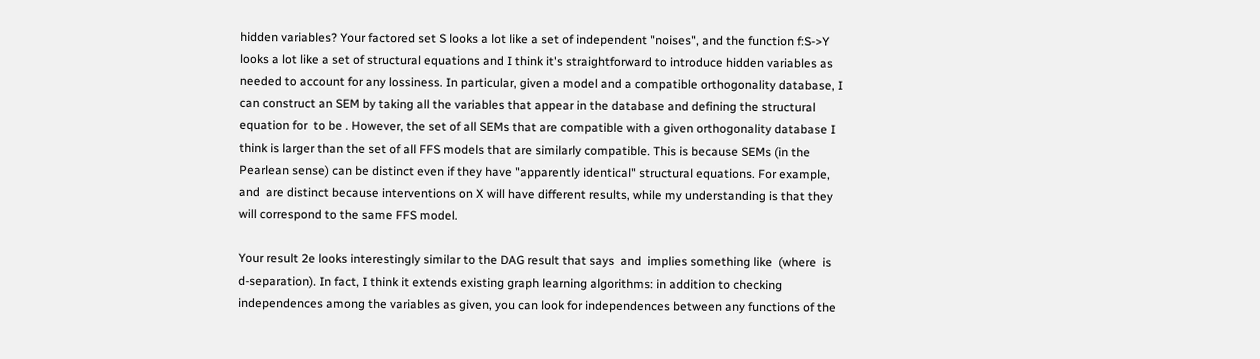hidden variables? Your factored set S looks a lot like a set of independent "noises", and the function f:S->Y looks a lot like a set of structural equations and I think it's straightforward to introduce hidden variables as needed to account for any lossiness. In particular, given a model and a compatible orthogonality database, I can construct an SEM by taking all the variables that appear in the database and defining the structural equation for  to be . However, the set of all SEMs that are compatible with a given orthogonality database I think is larger than the set of all FFS models that are similarly compatible. This is because SEMs (in the Pearlean sense) can be distinct even if they have "apparently identical" structural equations. For example, and  are distinct because interventions on X will have different results, while my understanding is that they will correspond to the same FFS model.

Your result 2e looks interestingly similar to the DAG result that says  and  implies something like  (where  is d-separation). In fact, I think it extends existing graph learning algorithms: in addition to checking independences among the variables as given, you can look for independences between any functions of the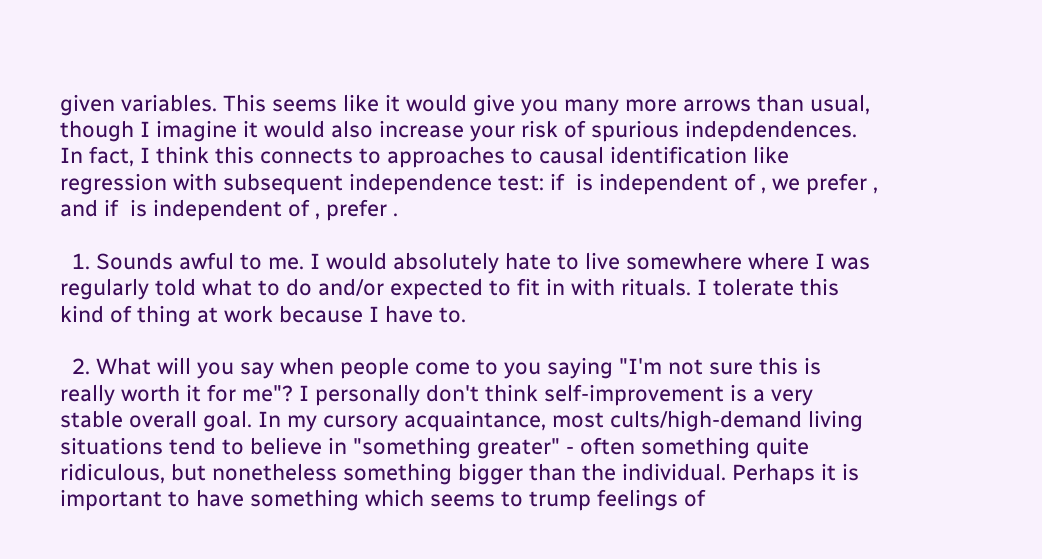given variables. This seems like it would give you many more arrows than usual, though I imagine it would also increase your risk of spurious indepdendences. In fact, I think this connects to approaches to causal identification like regression with subsequent independence test: if  is independent of , we prefer , and if  is independent of , prefer .

  1. Sounds awful to me. I would absolutely hate to live somewhere where I was regularly told what to do and/or expected to fit in with rituals. I tolerate this kind of thing at work because I have to.

  2. What will you say when people come to you saying "I'm not sure this is really worth it for me"? I personally don't think self-improvement is a very stable overall goal. In my cursory acquaintance, most cults/high-demand living situations tend to believe in "something greater" - often something quite ridiculous, but nonetheless something bigger than the individual. Perhaps it is important to have something which seems to trump feelings of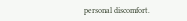personal discomfort.